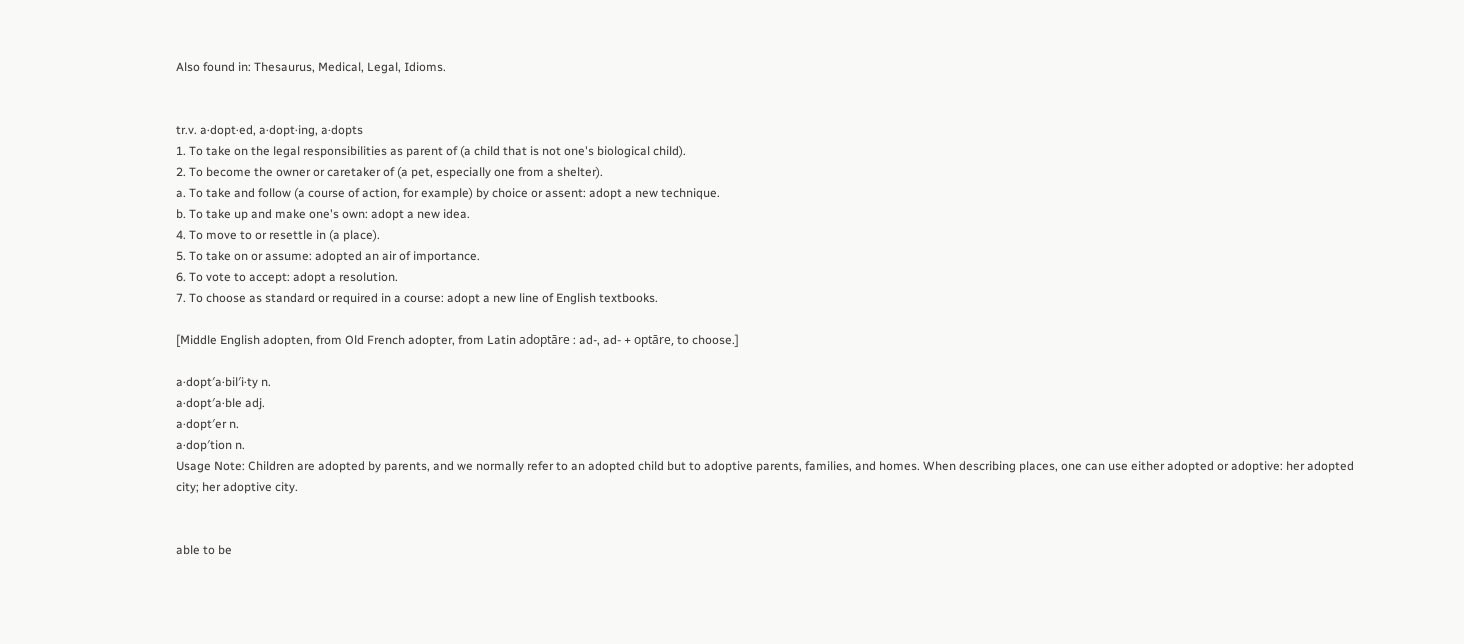Also found in: Thesaurus, Medical, Legal, Idioms.


tr.v. a·dopt·ed, a·dopt·ing, a·dopts
1. To take on the legal responsibilities as parent of (a child that is not one's biological child).
2. To become the owner or caretaker of (a pet, especially one from a shelter).
a. To take and follow (a course of action, for example) by choice or assent: adopt a new technique.
b. To take up and make one's own: adopt a new idea.
4. To move to or resettle in (a place).
5. To take on or assume: adopted an air of importance.
6. To vote to accept: adopt a resolution.
7. To choose as standard or required in a course: adopt a new line of English textbooks.

[Middle English adopten, from Old French adopter, from Latin adoptāre : ad-, ad- + optāre, to choose.]

a·dopt′a·bil′i·ty n.
a·dopt′a·ble adj.
a·dopt′er n.
a·dop′tion n.
Usage Note: Children are adopted by parents, and we normally refer to an adopted child but to adoptive parents, families, and homes. When describing places, one can use either adopted or adoptive: her adopted city; her adoptive city.


able to be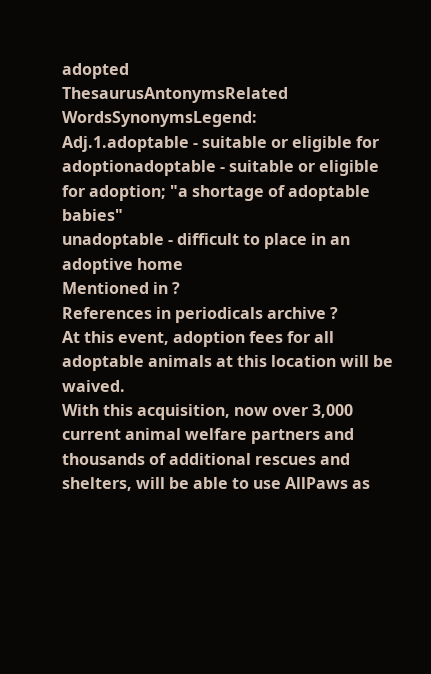adopted
ThesaurusAntonymsRelated WordsSynonymsLegend:
Adj.1.adoptable - suitable or eligible for adoptionadoptable - suitable or eligible for adoption; "a shortage of adoptable babies"
unadoptable - difficult to place in an adoptive home
Mentioned in ?
References in periodicals archive ?
At this event, adoption fees for all adoptable animals at this location will be waived.
With this acquisition, now over 3,000 current animal welfare partners and thousands of additional rescues and shelters, will be able to use AllPaws as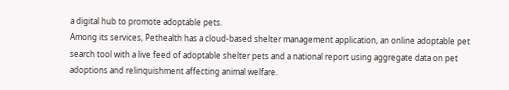a digital hub to promote adoptable pets.
Among its services, Pethealth has a cloud-based shelter management application, an online adoptable pet search tool with a live feed of adoptable shelter pets and a national report using aggregate data on pet adoptions and relinquishment affecting animal welfare.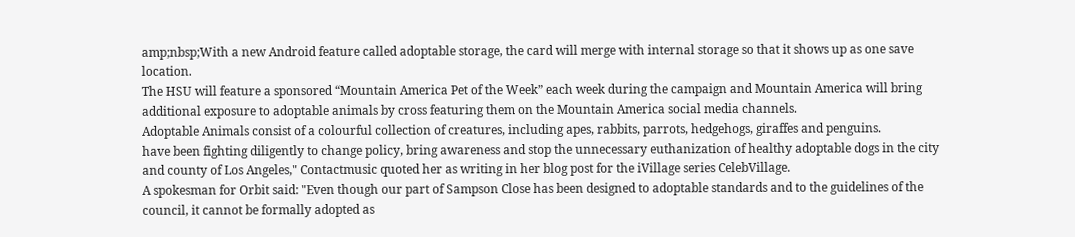amp;nbsp;With a new Android feature called adoptable storage, the card will merge with internal storage so that it shows up as one save location.
The HSU will feature a sponsored “Mountain America Pet of the Week” each week during the campaign and Mountain America will bring additional exposure to adoptable animals by cross featuring them on the Mountain America social media channels.
Adoptable Animals consist of a colourful collection of creatures, including apes, rabbits, parrots, hedgehogs, giraffes and penguins.
have been fighting diligently to change policy, bring awareness and stop the unnecessary euthanization of healthy adoptable dogs in the city and county of Los Angeles," Contactmusic quoted her as writing in her blog post for the iVillage series CelebVillage.
A spokesman for Orbit said: "Even though our part of Sampson Close has been designed to adoptable standards and to the guidelines of the council, it cannot be formally adopted as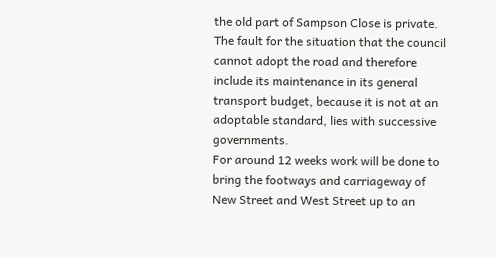the old part of Sampson Close is private.
The fault for the situation that the council cannot adopt the road and therefore include its maintenance in its general transport budget, because it is not at an adoptable standard, lies with successive governments.
For around 12 weeks work will be done to bring the footways and carriageway of New Street and West Street up to an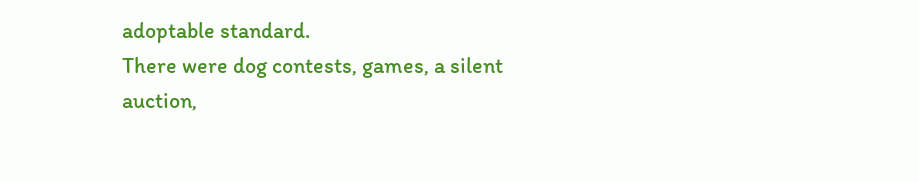adoptable standard.
There were dog contests, games, a silent auction,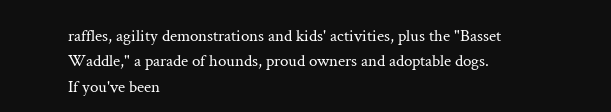raffles, agility demonstrations and kids' activities, plus the "Basset Waddle," a parade of hounds, proud owners and adoptable dogs.
If you've been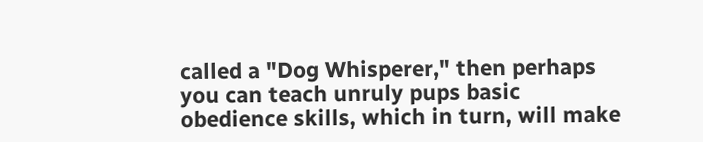called a "Dog Whisperer," then perhaps you can teach unruly pups basic obedience skills, which in turn, will make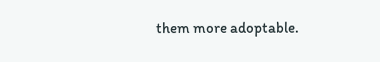them more adoptable.